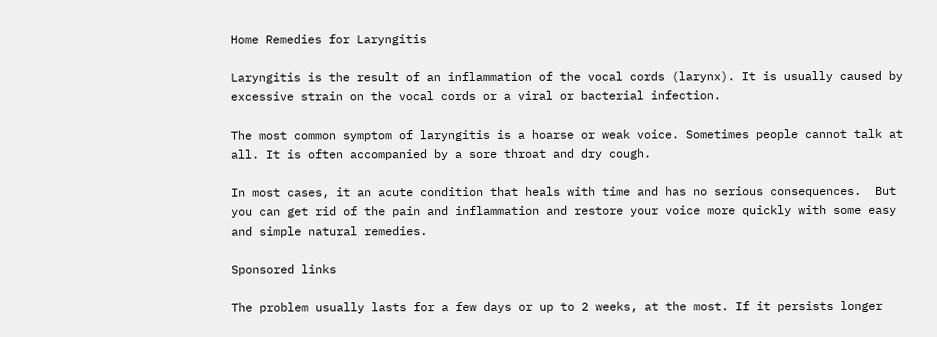Home Remedies for Laryngitis

Laryngitis is the result of an inflammation of the vocal cords (larynx). It is usually caused by excessive strain on the vocal cords or a viral or bacterial infection.

The most common symptom of laryngitis is a hoarse or weak voice. Sometimes people cannot talk at all. It is often accompanied by a sore throat and dry cough.

In most cases, it an acute condition that heals with time and has no serious consequences.  But you can get rid of the pain and inflammation and restore your voice more quickly with some easy and simple natural remedies.

Sponsored links

The problem usually lasts for a few days or up to 2 weeks, at the most. If it persists longer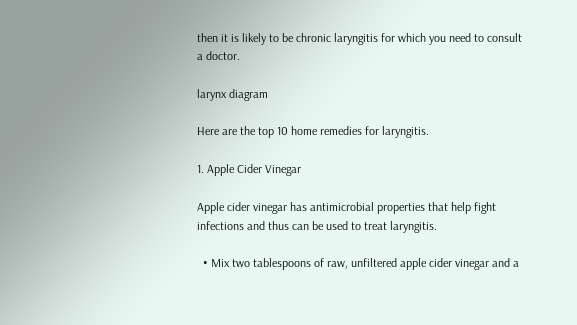then it is likely to be chronic laryngitis for which you need to consult a doctor.

larynx diagram

Here are the top 10 home remedies for laryngitis.

1. Apple Cider Vinegar

Apple cider vinegar has antimicrobial properties that help fight infections and thus can be used to treat laryngitis.

  • Mix two tablespoons of raw, unfiltered apple cider vinegar and a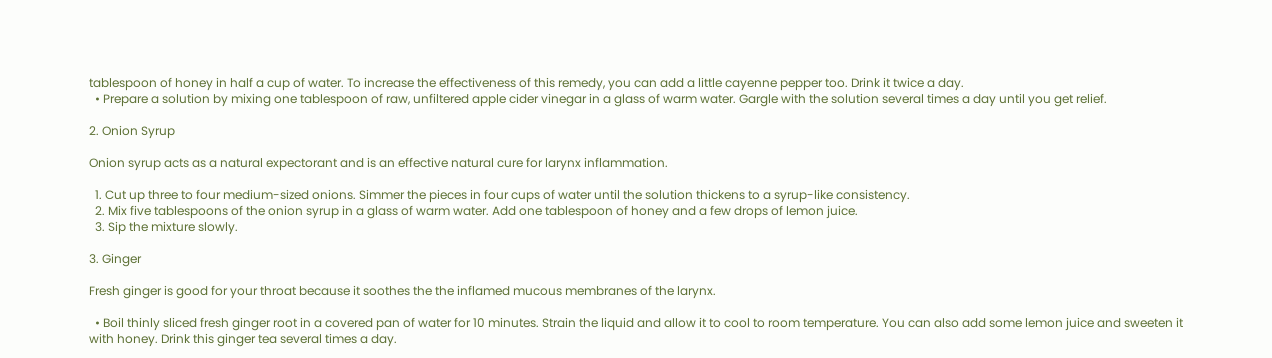tablespoon of honey in half a cup of water. To increase the effectiveness of this remedy, you can add a little cayenne pepper too. Drink it twice a day.
  • Prepare a solution by mixing one tablespoon of raw, unfiltered apple cider vinegar in a glass of warm water. Gargle with the solution several times a day until you get relief.

2. Onion Syrup

Onion syrup acts as a natural expectorant and is an effective natural cure for larynx inflammation.

  1. Cut up three to four medium-sized onions. Simmer the pieces in four cups of water until the solution thickens to a syrup-like consistency.
  2. Mix five tablespoons of the onion syrup in a glass of warm water. Add one tablespoon of honey and a few drops of lemon juice.
  3. Sip the mixture slowly.

3. Ginger

Fresh ginger is good for your throat because it soothes the the inflamed mucous membranes of the larynx.

  • Boil thinly sliced fresh ginger root in a covered pan of water for 10 minutes. Strain the liquid and allow it to cool to room temperature. You can also add some lemon juice and sweeten it with honey. Drink this ginger tea several times a day.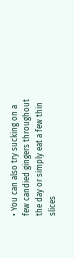• You can also try sucking on a few candied gingers throughout the day or simply eat a few thin slices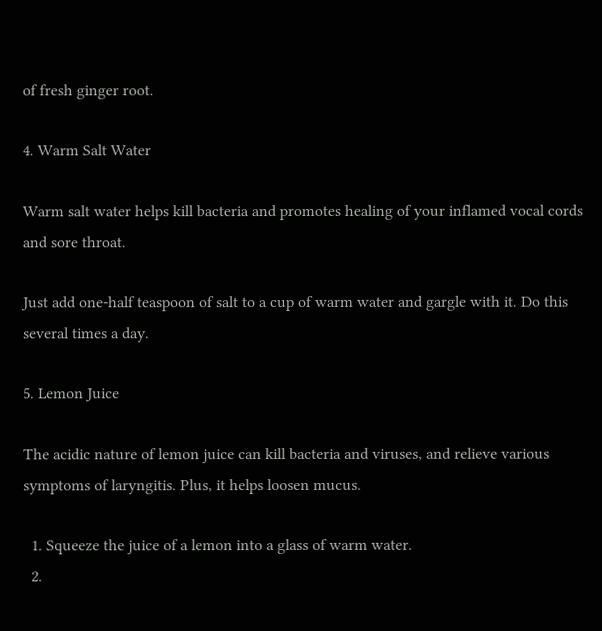of fresh ginger root.

4. Warm Salt Water

Warm salt water helps kill bacteria and promotes healing of your inflamed vocal cords and sore throat.

Just add one-half teaspoon of salt to a cup of warm water and gargle with it. Do this several times a day.

5. Lemon Juice

The acidic nature of lemon juice can kill bacteria and viruses, and relieve various symptoms of laryngitis. Plus, it helps loosen mucus.

  1. Squeeze the juice of a lemon into a glass of warm water.
  2.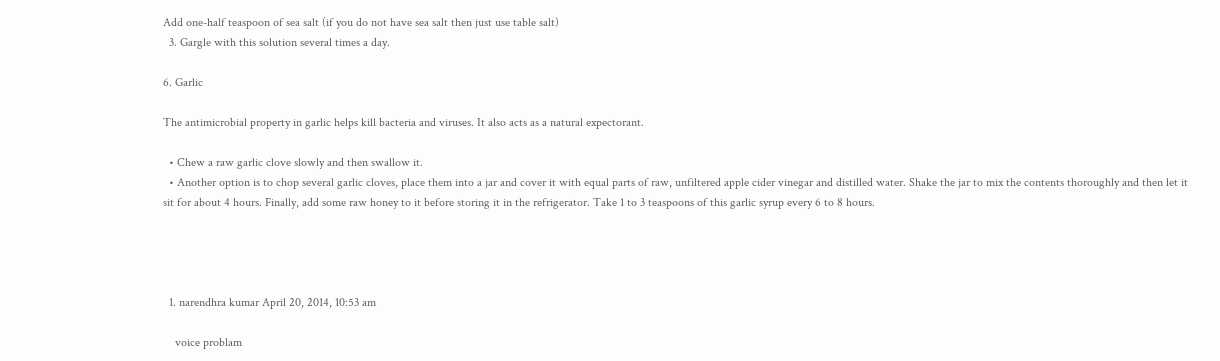Add one-half teaspoon of sea salt (if you do not have sea salt then just use table salt)
  3. Gargle with this solution several times a day.

6. Garlic

The antimicrobial property in garlic helps kill bacteria and viruses. It also acts as a natural expectorant.

  • Chew a raw garlic clove slowly and then swallow it.
  • Another option is to chop several garlic cloves, place them into a jar and cover it with equal parts of raw, unfiltered apple cider vinegar and distilled water. Shake the jar to mix the contents thoroughly and then let it sit for about 4 hours. Finally, add some raw honey to it before storing it in the refrigerator. Take 1 to 3 teaspoons of this garlic syrup every 6 to 8 hours.




  1. narendhra kumar April 20, 2014, 10:53 am

    voice problam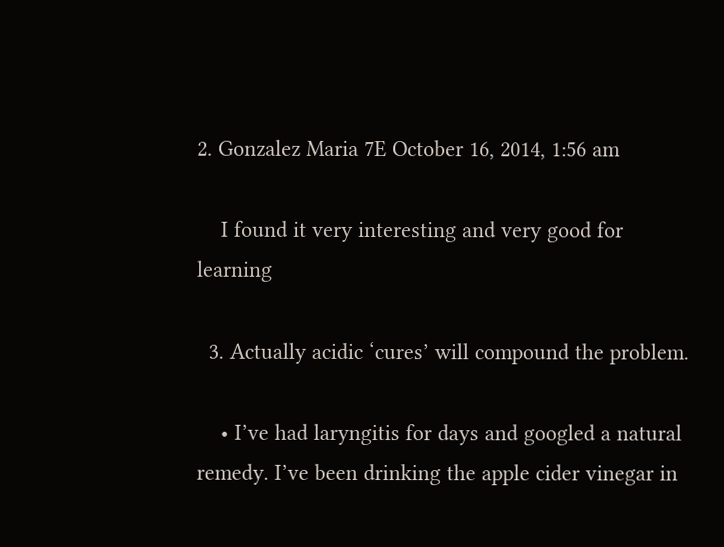2. Gonzalez Maria 7E October 16, 2014, 1:56 am

    I found it very interesting and very good for learning

  3. Actually acidic ‘cures’ will compound the problem.

    • I’ve had laryngitis for days and googled a natural remedy. I’ve been drinking the apple cider vinegar in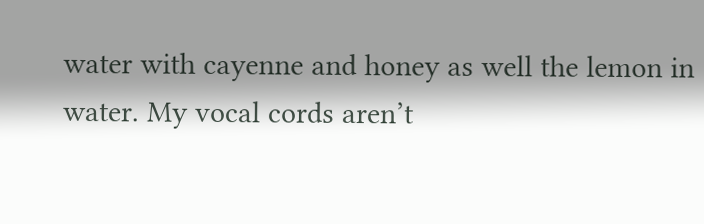water with cayenne and honey as well the lemon in water. My vocal cords aren’t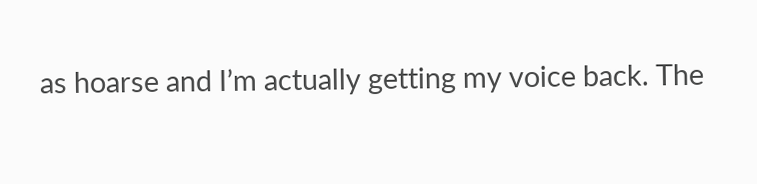as hoarse and I’m actually getting my voice back. The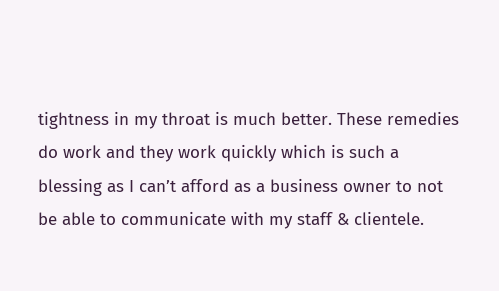tightness in my throat is much better. These remedies do work and they work quickly which is such a blessing as I can’t afford as a business owner to not be able to communicate with my staff & clientele.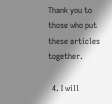Thank you to those who put these articles together.

  4. I will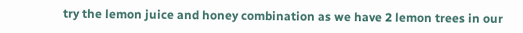try the lemon juice and honey combination as we have 2 lemon trees in our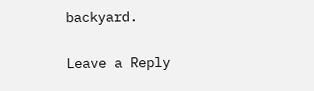backyard.


Leave a Reply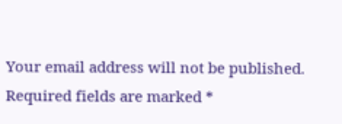Your email address will not be published. Required fields are marked *